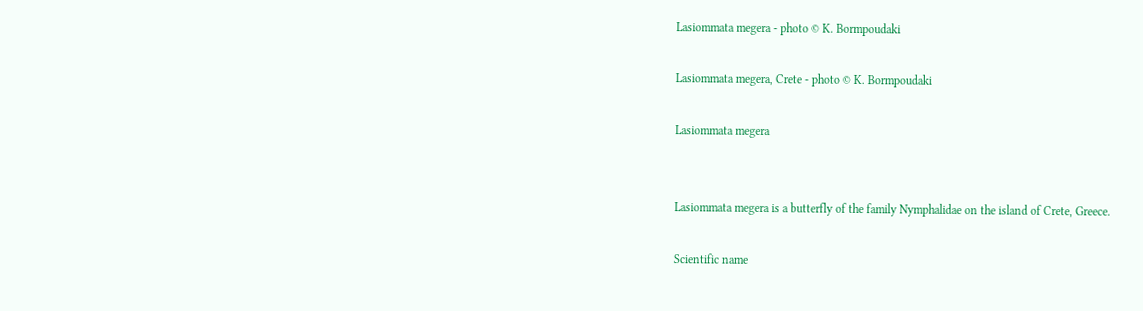Lasiommata megera - photo © K. Bormpoudaki

Lasiommata megera, Crete - photo © K. Bormpoudaki

Lasiommata megera


Lasiommata megera is a butterfly of the family Nymphalidae on the island of Crete, Greece.

Scientific name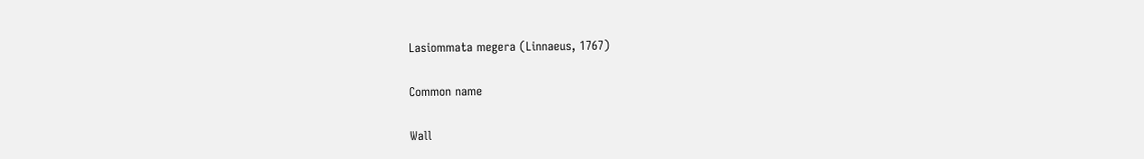Lasiommata megera (Linnaeus, 1767)

Common name

Wall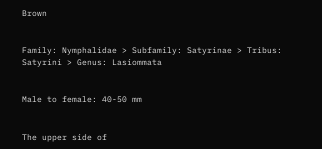Brown


Family: Nymphalidae > Subfamily: Satyrinae > Tribus: Satyrini > Genus: Lasiommata


Male to female: 40-50 mm


The upper side of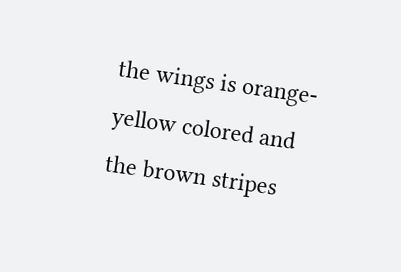the wings is orange-yellow colored and the brown stripes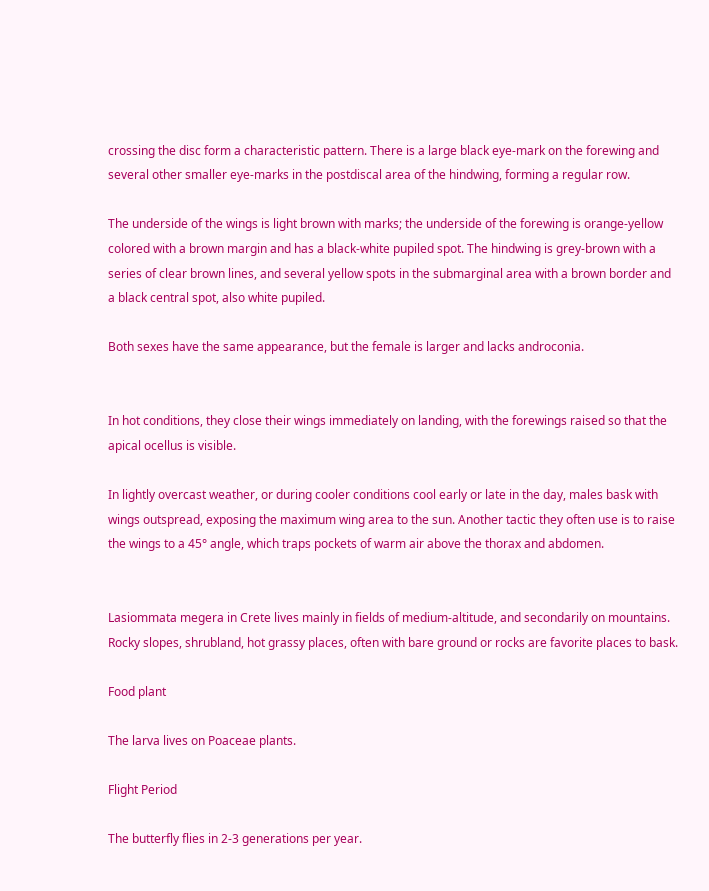crossing the disc form a characteristic pattern. There is a large black eye-mark on the forewing and several other smaller eye-marks in the postdiscal area of the hindwing, forming a regular row.

The underside of the wings is light brown with marks; the underside of the forewing is orange-yellow colored with a brown margin and has a black-white pupiled spot. The hindwing is grey-brown with a series of clear brown lines, and several yellow spots in the submarginal area with a brown border and a black central spot, also white pupiled.

Both sexes have the same appearance, but the female is larger and lacks androconia.


In hot conditions, they close their wings immediately on landing, with the forewings raised so that the apical ocellus is visible.

In lightly overcast weather, or during cooler conditions cool early or late in the day, males bask with wings outspread, exposing the maximum wing area to the sun. Another tactic they often use is to raise the wings to a 45° angle, which traps pockets of warm air above the thorax and abdomen.


Lasiommata megera in Crete lives mainly in fields of medium-altitude, and secondarily on mountains. Rocky slopes, shrubland, hot grassy places, often with bare ground or rocks are favorite places to bask.

Food plant

The larva lives on Poaceae plants.

Flight Period

The butterfly flies in 2-3 generations per year.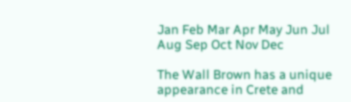Jan Feb Mar Apr May Jun Jul Aug Sep Oct Nov Dec

The Wall Brown has a unique appearance in Crete and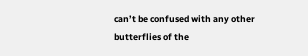can’t be confused with any other butterflies of the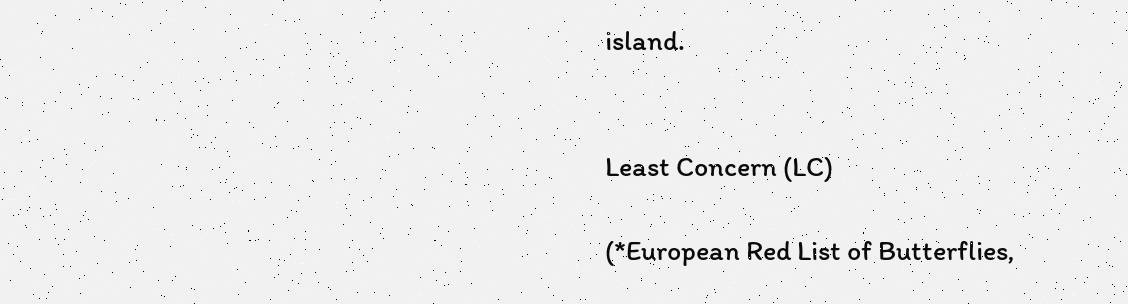island.


Least Concern (LC)

(*European Red List of Butterflies,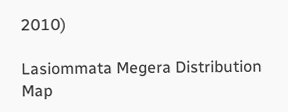2010)

Lasiommata Megera Distribution Map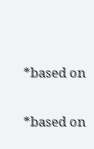*based on

*based on